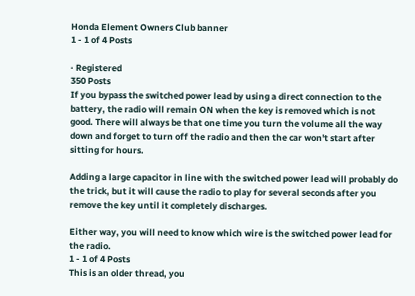Honda Element Owners Club banner
1 - 1 of 4 Posts

· Registered
350 Posts
If you bypass the switched power lead by using a direct connection to the battery, the radio will remain ON when the key is removed which is not good. There will always be that one time you turn the volume all the way down and forget to turn off the radio and then the car won't start after sitting for hours.

Adding a large capacitor in line with the switched power lead will probably do the trick, but it will cause the radio to play for several seconds after you remove the key until it completely discharges.

Either way, you will need to know which wire is the switched power lead for the radio.
1 - 1 of 4 Posts
This is an older thread, you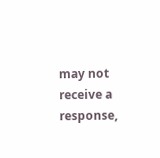may not receive a response,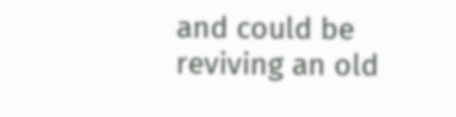and could be reviving an old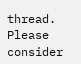thread. Please consider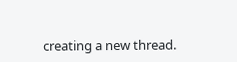creating a new thread.